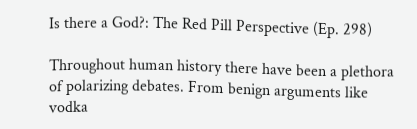Is there a God?: The Red Pill Perspective (Ep. 298)

Throughout human history there have been a plethora of polarizing debates. From benign arguments like vodka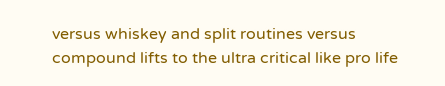versus whiskey and split routines versus compound lifts to the ultra critical like pro life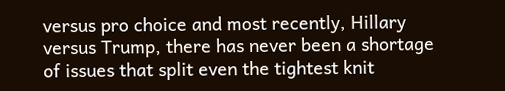versus pro choice and most recently, Hillary versus Trump, there has never been a shortage of issues that split even the tightest knit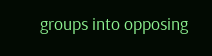groups into opposing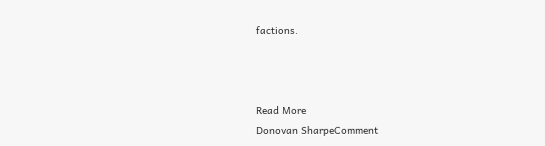factions.



Read More
Donovan SharpeComment